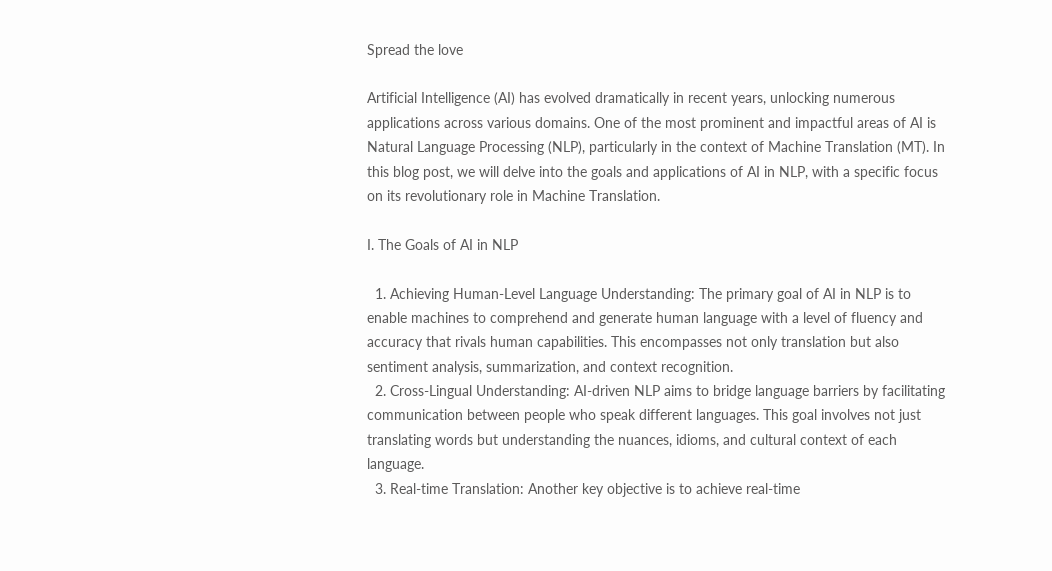Spread the love

Artificial Intelligence (AI) has evolved dramatically in recent years, unlocking numerous applications across various domains. One of the most prominent and impactful areas of AI is Natural Language Processing (NLP), particularly in the context of Machine Translation (MT). In this blog post, we will delve into the goals and applications of AI in NLP, with a specific focus on its revolutionary role in Machine Translation.

I. The Goals of AI in NLP

  1. Achieving Human-Level Language Understanding: The primary goal of AI in NLP is to enable machines to comprehend and generate human language with a level of fluency and accuracy that rivals human capabilities. This encompasses not only translation but also sentiment analysis, summarization, and context recognition.
  2. Cross-Lingual Understanding: AI-driven NLP aims to bridge language barriers by facilitating communication between people who speak different languages. This goal involves not just translating words but understanding the nuances, idioms, and cultural context of each language.
  3. Real-time Translation: Another key objective is to achieve real-time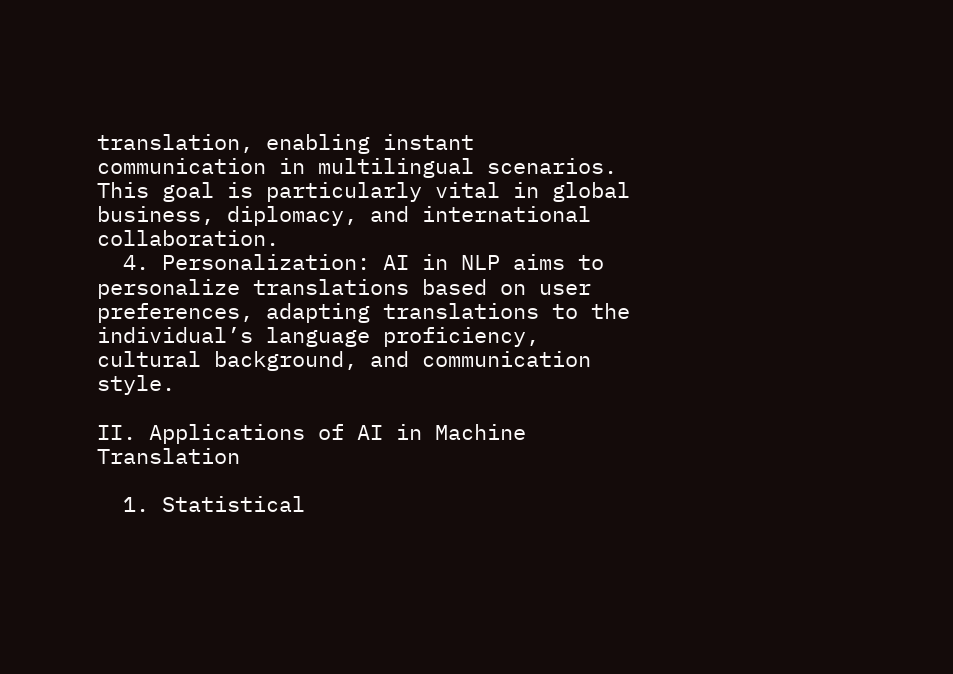translation, enabling instant communication in multilingual scenarios. This goal is particularly vital in global business, diplomacy, and international collaboration.
  4. Personalization: AI in NLP aims to personalize translations based on user preferences, adapting translations to the individual’s language proficiency, cultural background, and communication style.

II. Applications of AI in Machine Translation

  1. Statistical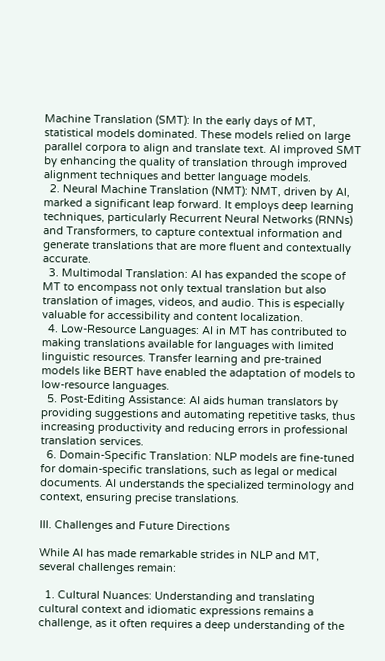Machine Translation (SMT): In the early days of MT, statistical models dominated. These models relied on large parallel corpora to align and translate text. AI improved SMT by enhancing the quality of translation through improved alignment techniques and better language models.
  2. Neural Machine Translation (NMT): NMT, driven by AI, marked a significant leap forward. It employs deep learning techniques, particularly Recurrent Neural Networks (RNNs) and Transformers, to capture contextual information and generate translations that are more fluent and contextually accurate.
  3. Multimodal Translation: AI has expanded the scope of MT to encompass not only textual translation but also translation of images, videos, and audio. This is especially valuable for accessibility and content localization.
  4. Low-Resource Languages: AI in MT has contributed to making translations available for languages with limited linguistic resources. Transfer learning and pre-trained models like BERT have enabled the adaptation of models to low-resource languages.
  5. Post-Editing Assistance: AI aids human translators by providing suggestions and automating repetitive tasks, thus increasing productivity and reducing errors in professional translation services.
  6. Domain-Specific Translation: NLP models are fine-tuned for domain-specific translations, such as legal or medical documents. AI understands the specialized terminology and context, ensuring precise translations.

III. Challenges and Future Directions

While AI has made remarkable strides in NLP and MT, several challenges remain:

  1. Cultural Nuances: Understanding and translating cultural context and idiomatic expressions remains a challenge, as it often requires a deep understanding of the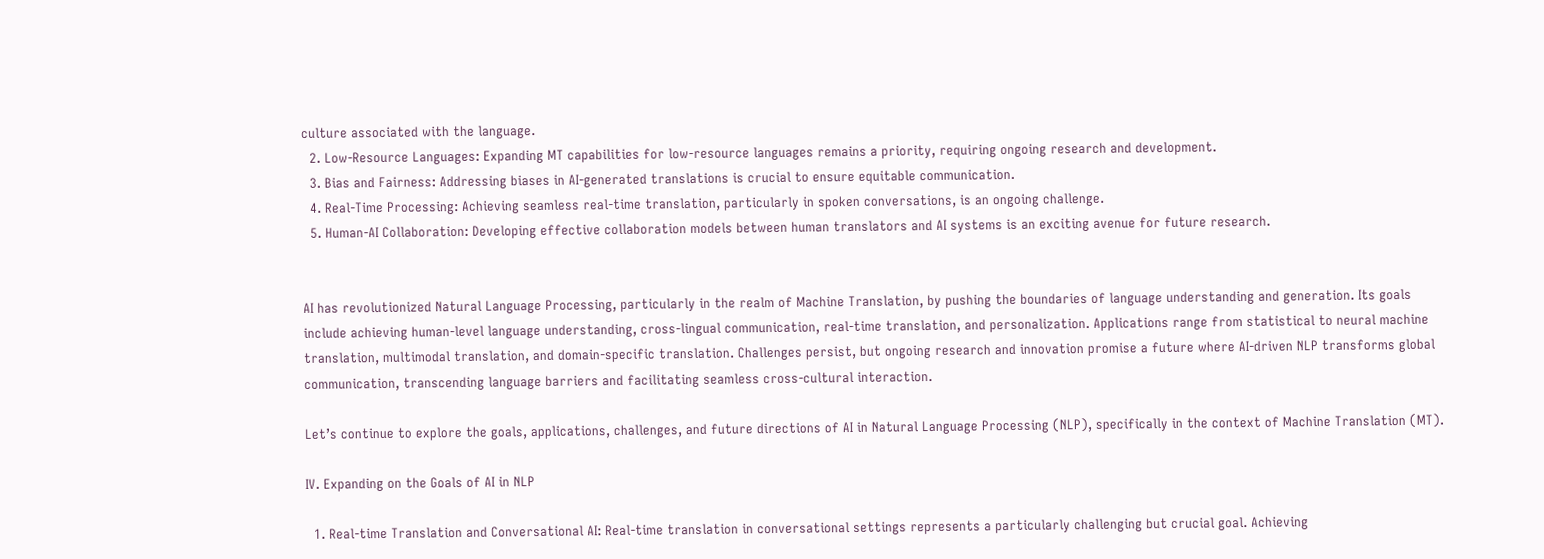culture associated with the language.
  2. Low-Resource Languages: Expanding MT capabilities for low-resource languages remains a priority, requiring ongoing research and development.
  3. Bias and Fairness: Addressing biases in AI-generated translations is crucial to ensure equitable communication.
  4. Real-Time Processing: Achieving seamless real-time translation, particularly in spoken conversations, is an ongoing challenge.
  5. Human-AI Collaboration: Developing effective collaboration models between human translators and AI systems is an exciting avenue for future research.


AI has revolutionized Natural Language Processing, particularly in the realm of Machine Translation, by pushing the boundaries of language understanding and generation. Its goals include achieving human-level language understanding, cross-lingual communication, real-time translation, and personalization. Applications range from statistical to neural machine translation, multimodal translation, and domain-specific translation. Challenges persist, but ongoing research and innovation promise a future where AI-driven NLP transforms global communication, transcending language barriers and facilitating seamless cross-cultural interaction.

Let’s continue to explore the goals, applications, challenges, and future directions of AI in Natural Language Processing (NLP), specifically in the context of Machine Translation (MT).

IV. Expanding on the Goals of AI in NLP

  1. Real-time Translation and Conversational AI: Real-time translation in conversational settings represents a particularly challenging but crucial goal. Achieving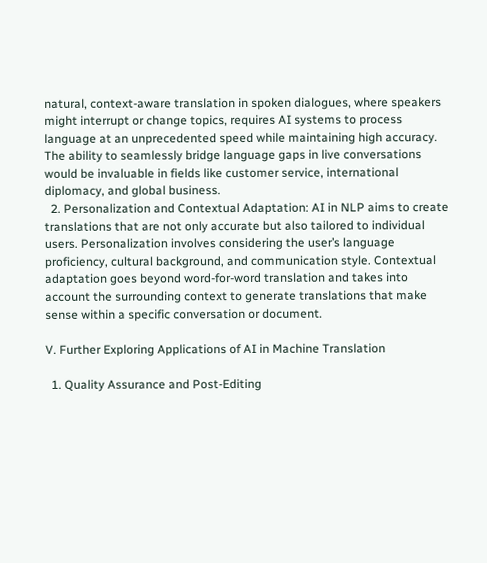natural, context-aware translation in spoken dialogues, where speakers might interrupt or change topics, requires AI systems to process language at an unprecedented speed while maintaining high accuracy. The ability to seamlessly bridge language gaps in live conversations would be invaluable in fields like customer service, international diplomacy, and global business.
  2. Personalization and Contextual Adaptation: AI in NLP aims to create translations that are not only accurate but also tailored to individual users. Personalization involves considering the user’s language proficiency, cultural background, and communication style. Contextual adaptation goes beyond word-for-word translation and takes into account the surrounding context to generate translations that make sense within a specific conversation or document.

V. Further Exploring Applications of AI in Machine Translation

  1. Quality Assurance and Post-Editing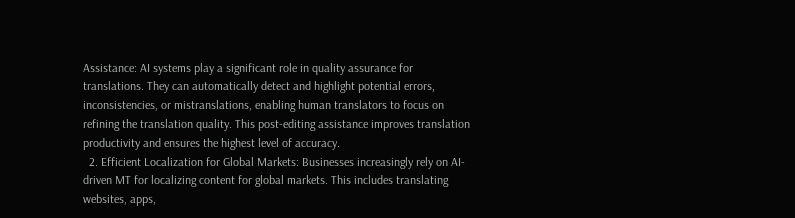Assistance: AI systems play a significant role in quality assurance for translations. They can automatically detect and highlight potential errors, inconsistencies, or mistranslations, enabling human translators to focus on refining the translation quality. This post-editing assistance improves translation productivity and ensures the highest level of accuracy.
  2. Efficient Localization for Global Markets: Businesses increasingly rely on AI-driven MT for localizing content for global markets. This includes translating websites, apps,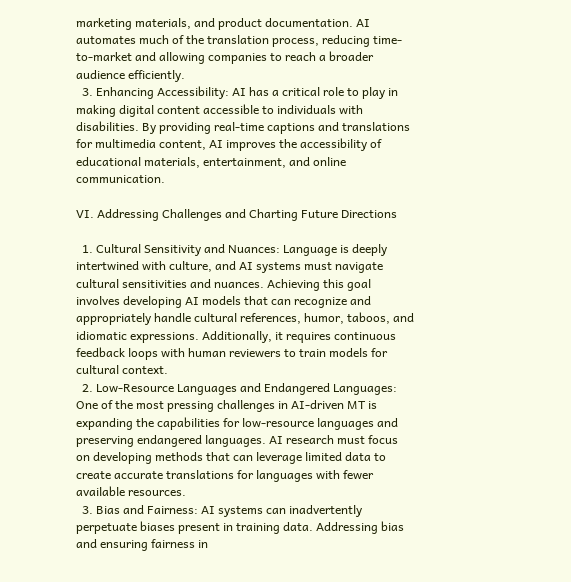marketing materials, and product documentation. AI automates much of the translation process, reducing time-to-market and allowing companies to reach a broader audience efficiently.
  3. Enhancing Accessibility: AI has a critical role to play in making digital content accessible to individuals with disabilities. By providing real-time captions and translations for multimedia content, AI improves the accessibility of educational materials, entertainment, and online communication.

VI. Addressing Challenges and Charting Future Directions

  1. Cultural Sensitivity and Nuances: Language is deeply intertwined with culture, and AI systems must navigate cultural sensitivities and nuances. Achieving this goal involves developing AI models that can recognize and appropriately handle cultural references, humor, taboos, and idiomatic expressions. Additionally, it requires continuous feedback loops with human reviewers to train models for cultural context.
  2. Low-Resource Languages and Endangered Languages: One of the most pressing challenges in AI-driven MT is expanding the capabilities for low-resource languages and preserving endangered languages. AI research must focus on developing methods that can leverage limited data to create accurate translations for languages with fewer available resources.
  3. Bias and Fairness: AI systems can inadvertently perpetuate biases present in training data. Addressing bias and ensuring fairness in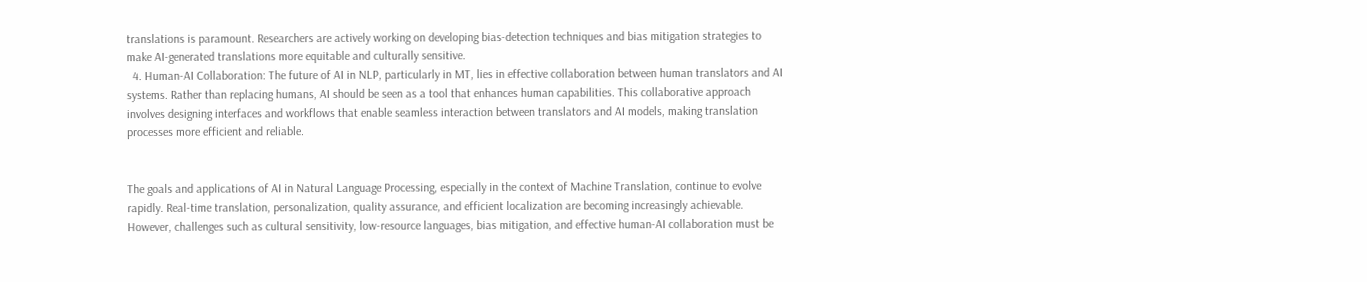translations is paramount. Researchers are actively working on developing bias-detection techniques and bias mitigation strategies to make AI-generated translations more equitable and culturally sensitive.
  4. Human-AI Collaboration: The future of AI in NLP, particularly in MT, lies in effective collaboration between human translators and AI systems. Rather than replacing humans, AI should be seen as a tool that enhances human capabilities. This collaborative approach involves designing interfaces and workflows that enable seamless interaction between translators and AI models, making translation processes more efficient and reliable.


The goals and applications of AI in Natural Language Processing, especially in the context of Machine Translation, continue to evolve rapidly. Real-time translation, personalization, quality assurance, and efficient localization are becoming increasingly achievable. However, challenges such as cultural sensitivity, low-resource languages, bias mitigation, and effective human-AI collaboration must be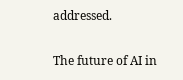addressed.

The future of AI in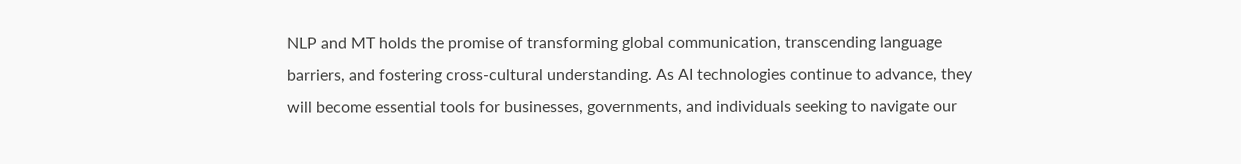NLP and MT holds the promise of transforming global communication, transcending language barriers, and fostering cross-cultural understanding. As AI technologies continue to advance, they will become essential tools for businesses, governments, and individuals seeking to navigate our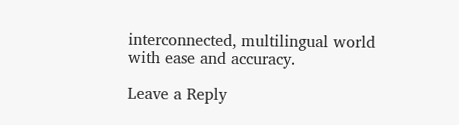interconnected, multilingual world with ease and accuracy.

Leave a Reply